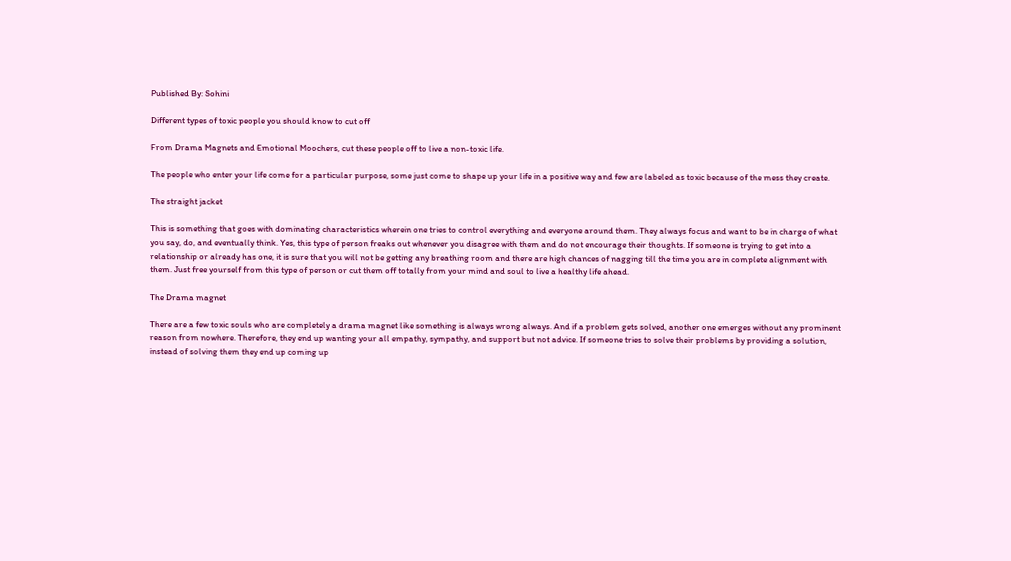Published By: Sohini

Different types of toxic people you should know to cut off

From Drama Magnets and Emotional Moochers, cut these people off to live a non-toxic life.

The people who enter your life come for a particular purpose, some just come to shape up your life in a positive way and few are labeled as toxic because of the mess they create.

The straight jacket

This is something that goes with dominating characteristics wherein one tries to control everything and everyone around them. They always focus and want to be in charge of what you say, do, and eventually think. Yes, this type of person freaks out whenever you disagree with them and do not encourage their thoughts. If someone is trying to get into a relationship or already has one, it is sure that you will not be getting any breathing room and there are high chances of nagging till the time you are in complete alignment with them. Just free yourself from this type of person or cut them off totally from your mind and soul to live a healthy life ahead.

The Drama magnet

There are a few toxic souls who are completely a drama magnet like something is always wrong always. And if a problem gets solved, another one emerges without any prominent reason from nowhere. Therefore, they end up wanting your all empathy, sympathy, and support but not advice. If someone tries to solve their problems by providing a solution, instead of solving them they end up coming up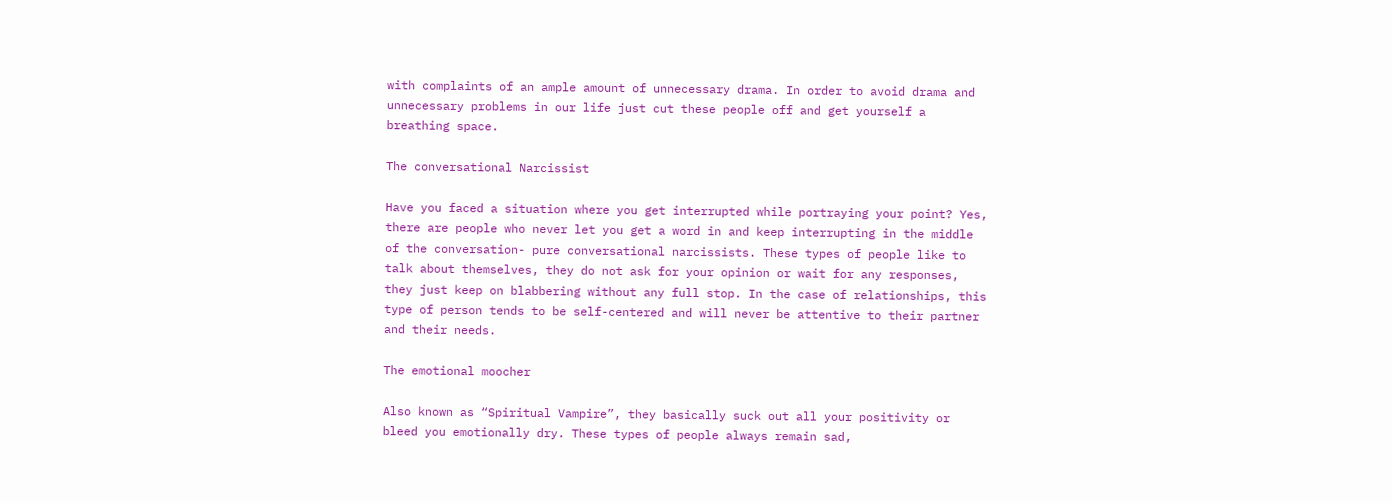with complaints of an ample amount of unnecessary drama. In order to avoid drama and unnecessary problems in our life just cut these people off and get yourself a breathing space.

The conversational Narcissist

Have you faced a situation where you get interrupted while portraying your point? Yes, there are people who never let you get a word in and keep interrupting in the middle of the conversation- pure conversational narcissists. These types of people like to talk about themselves, they do not ask for your opinion or wait for any responses, they just keep on blabbering without any full stop. In the case of relationships, this type of person tends to be self-centered and will never be attentive to their partner and their needs.

The emotional moocher

Also known as “Spiritual Vampire”, they basically suck out all your positivity or bleed you emotionally dry. These types of people always remain sad,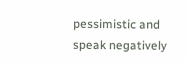pessimistic and speak negatively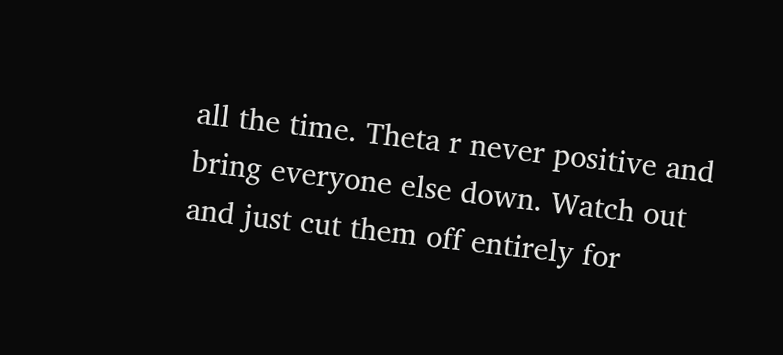all the time. Theta r never positive and bring everyone else down. Watch out and just cut them off entirely for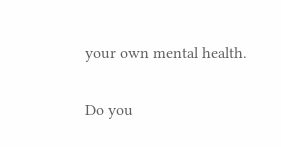your own mental health.

Do you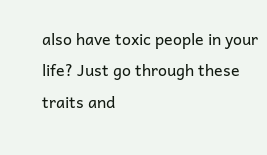also have toxic people in your life? Just go through these traits and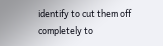identify to cut them off completely to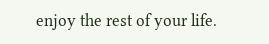enjoy the rest of your life.